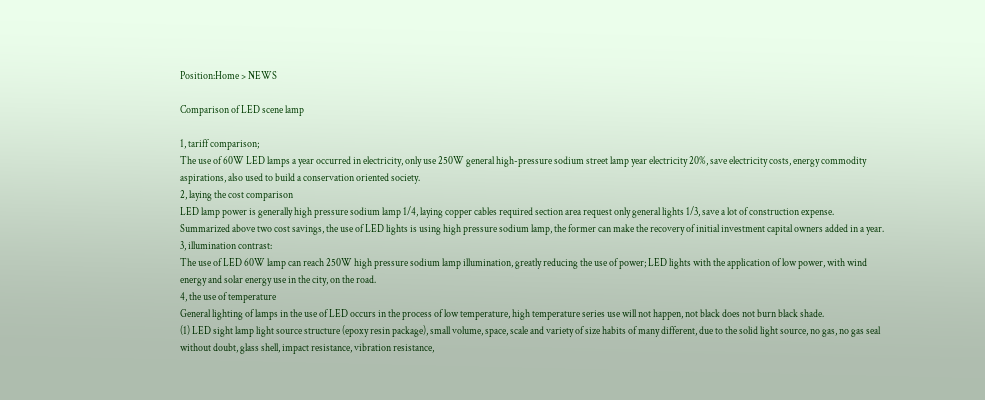Position:Home > NEWS

Comparison of LED scene lamp

1, tariff comparison;
The use of 60W LED lamps a year occurred in electricity, only use 250W general high-pressure sodium street lamp year electricity 20%, save electricity costs, energy commodity aspirations, also used to build a conservation oriented society.
2, laying the cost comparison
LED lamp power is generally high pressure sodium lamp 1/4, laying copper cables required section area request only general lights 1/3, save a lot of construction expense.
Summarized above two cost savings, the use of LED lights is using high pressure sodium lamp, the former can make the recovery of initial investment capital owners added in a year.
3, illumination contrast:
The use of LED 60W lamp can reach 250W high pressure sodium lamp illumination, greatly reducing the use of power; LED lights with the application of low power, with wind energy and solar energy use in the city, on the road.
4, the use of temperature
General lighting of lamps in the use of LED occurs in the process of low temperature, high temperature series use will not happen, not black does not burn black shade.
(1) LED sight lamp light source structure (epoxy resin package), small volume, space, scale and variety of size habits of many different, due to the solid light source, no gas, no gas seal without doubt, glass shell, impact resistance, vibration resistance,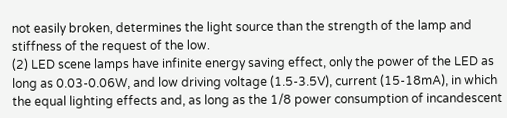not easily broken, determines the light source than the strength of the lamp and stiffness of the request of the low.
(2) LED scene lamps have infinite energy saving effect, only the power of the LED as long as 0.03-0.06W, and low driving voltage (1.5-3.5V), current (15-18mA), in which the equal lighting effects and, as long as the 1/8 power consumption of incandescent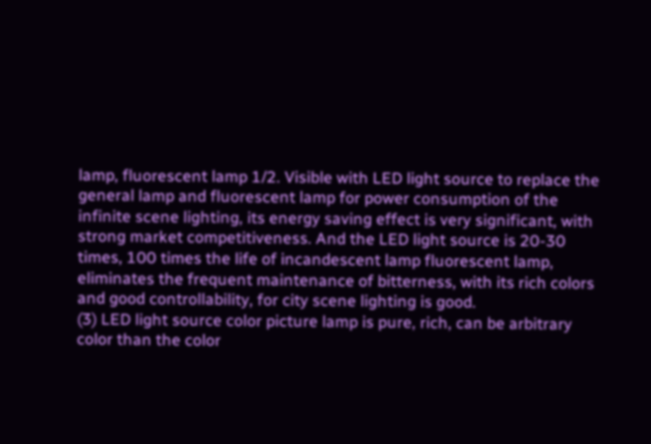lamp, fluorescent lamp 1/2. Visible with LED light source to replace the general lamp and fluorescent lamp for power consumption of the infinite scene lighting, its energy saving effect is very significant, with strong market competitiveness. And the LED light source is 20-30 times, 100 times the life of incandescent lamp fluorescent lamp, eliminates the frequent maintenance of bitterness, with its rich colors and good controllability, for city scene lighting is good.
(3) LED light source color picture lamp is pure, rich, can be arbitrary color than the color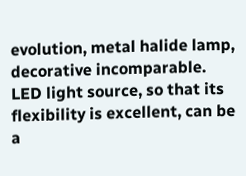evolution, metal halide lamp, decorative incomparable. LED light source, so that its flexibility is excellent, can be a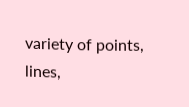variety of points, lines,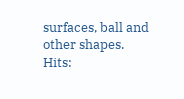surfaces, ball and other shapes.
Hits: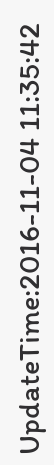UpdateTime:2016-11-04 11:35:42